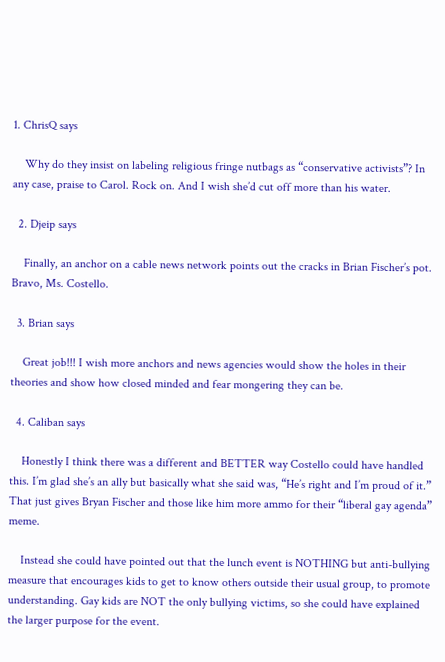1. ChrisQ says

    Why do they insist on labeling religious fringe nutbags as “conservative activists”? In any case, praise to Carol. Rock on. And I wish she’d cut off more than his water.

  2. Djeip says

    Finally, an anchor on a cable news network points out the cracks in Brian Fischer’s pot. Bravo, Ms. Costello.

  3. Brian says

    Great job!!! I wish more anchors and news agencies would show the holes in their theories and show how closed minded and fear mongering they can be.

  4. Caliban says

    Honestly I think there was a different and BETTER way Costello could have handled this. I’m glad she’s an ally but basically what she said was, “He’s right and I’m proud of it.” That just gives Bryan Fischer and those like him more ammo for their “liberal gay agenda” meme.

    Instead she could have pointed out that the lunch event is NOTHING but anti-bullying measure that encourages kids to get to know others outside their usual group, to promote understanding. Gay kids are NOT the only bullying victims, so she could have explained the larger purpose for the event.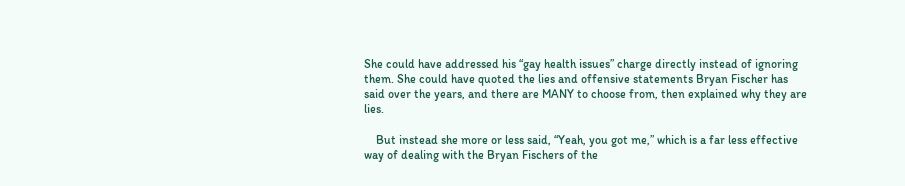She could have addressed his “gay health issues” charge directly instead of ignoring them. She could have quoted the lies and offensive statements Bryan Fischer has said over the years, and there are MANY to choose from, then explained why they are lies.

    But instead she more or less said, “Yeah, you got me,” which is a far less effective way of dealing with the Bryan Fischers of the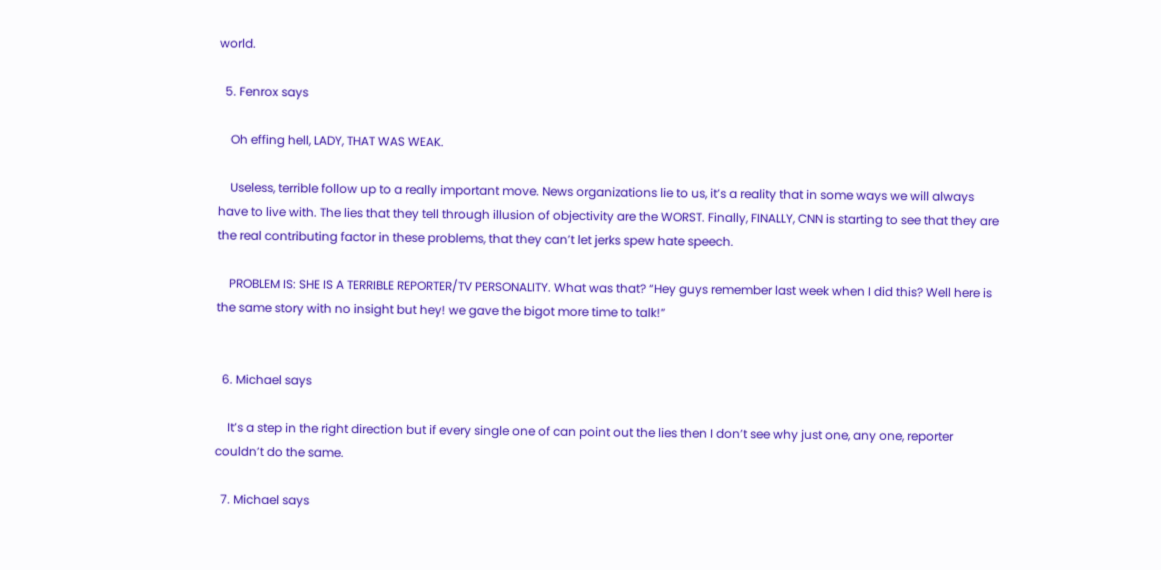world.

  5. Fenrox says

    Oh effing hell, LADY, THAT WAS WEAK.

    Useless, terrible follow up to a really important move. News organizations lie to us, it’s a reality that in some ways we will always have to live with. The lies that they tell through illusion of objectivity are the WORST. Finally, FINALLY, CNN is starting to see that they are the real contributing factor in these problems, that they can’t let jerks spew hate speech.

    PROBLEM IS: SHE IS A TERRIBLE REPORTER/TV PERSONALITY. What was that? “Hey guys remember last week when I did this? Well here is the same story with no insight but hey! we gave the bigot more time to talk!”


  6. Michael says

    It’s a step in the right direction but if every single one of can point out the lies then I don’t see why just one, any one, reporter couldn’t do the same.

  7. Michael says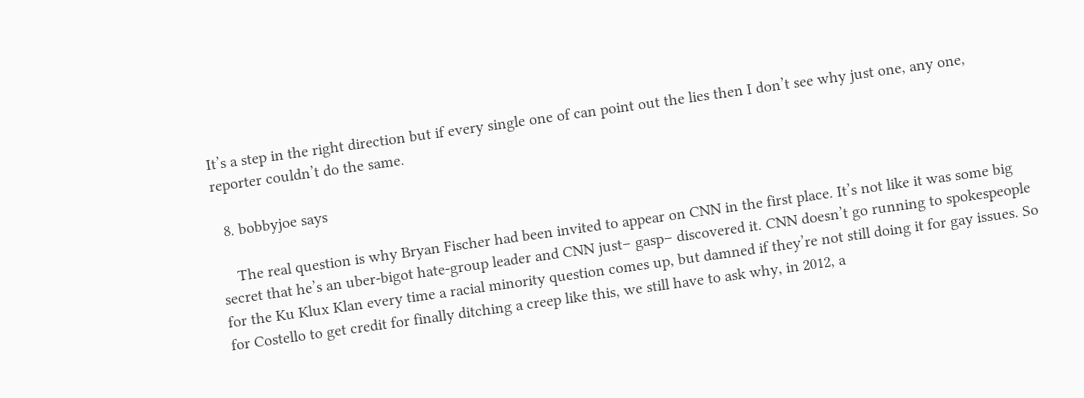It’s a step in the right direction but if every single one of can point out the lies then I don’t see why just one, any one, reporter couldn’t do the same.

  8. bobbyjoe says

    The real question is why Bryan Fischer had been invited to appear on CNN in the first place. It’s not like it was some big secret that he’s an uber-bigot hate-group leader and CNN just– gasp– discovered it. CNN doesn’t go running to spokespeople for the Ku Klux Klan every time a racial minority question comes up, but damned if they’re not still doing it for gay issues. So for Costello to get credit for finally ditching a creep like this, we still have to ask why, in 2012, a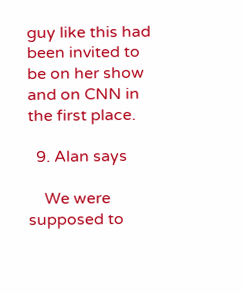guy like this had been invited to be on her show and on CNN in the first place.

  9. Alan says

    We were supposed to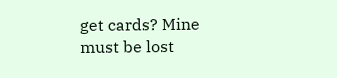get cards? Mine must be lost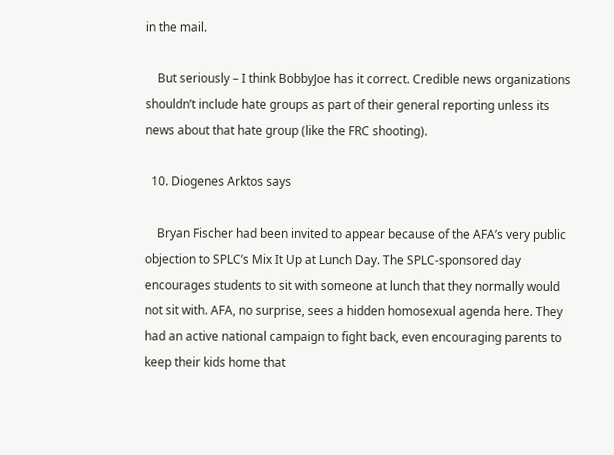in the mail.

    But seriously – I think BobbyJoe has it correct. Credible news organizations shouldn’t include hate groups as part of their general reporting unless its news about that hate group (like the FRC shooting).

  10. Diogenes Arktos says

    Bryan Fischer had been invited to appear because of the AFA’s very public objection to SPLC’s Mix It Up at Lunch Day. The SPLC-sponsored day encourages students to sit with someone at lunch that they normally would not sit with. AFA, no surprise, sees a hidden homosexual agenda here. They had an active national campaign to fight back, even encouraging parents to keep their kids home that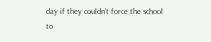day if they couldn’t force the school to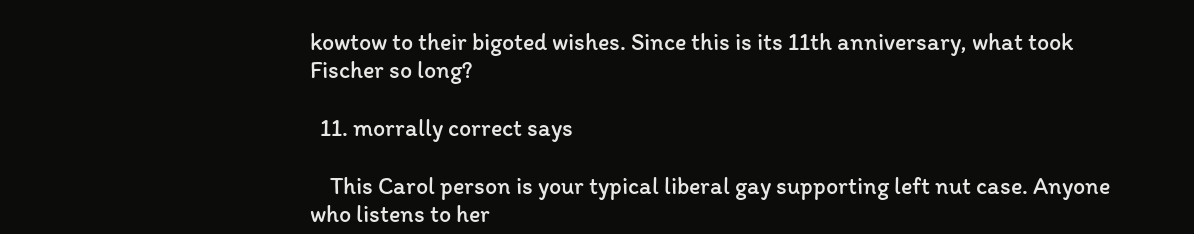kowtow to their bigoted wishes. Since this is its 11th anniversary, what took Fischer so long?

  11. morrally correct says

    This Carol person is your typical liberal gay supporting left nut case. Anyone who listens to her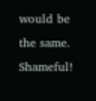would be the same. Shameful!